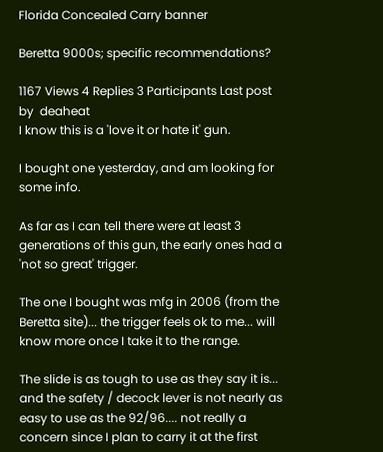Florida Concealed Carry banner

Beretta 9000s; specific recommendations?

1167 Views 4 Replies 3 Participants Last post by  deaheat
I know this is a 'love it or hate it' gun.

I bought one yesterday, and am looking for some info.

As far as I can tell there were at least 3 generations of this gun, the early ones had a 'not so great' trigger.

The one I bought was mfg in 2006 (from the Beretta site)... the trigger feels ok to me... will know more once I take it to the range.

The slide is as tough to use as they say it is... and the safety / decock lever is not nearly as easy to use as the 92/96.... not really a concern since I plan to carry it at the first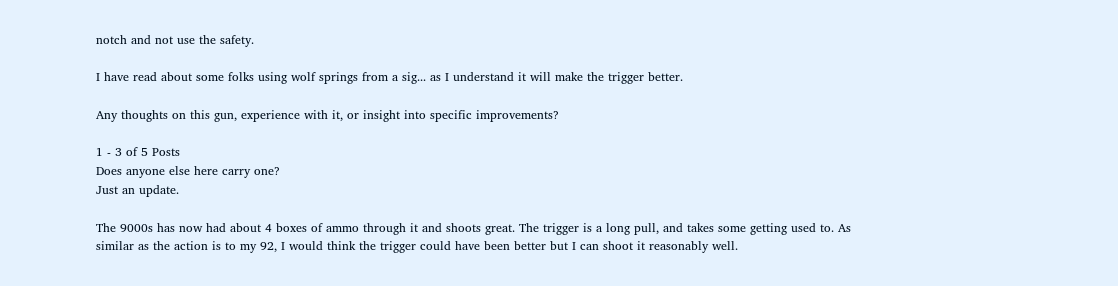notch and not use the safety.

I have read about some folks using wolf springs from a sig... as I understand it will make the trigger better.

Any thoughts on this gun, experience with it, or insight into specific improvements?

1 - 3 of 5 Posts
Does anyone else here carry one?
Just an update.

The 9000s has now had about 4 boxes of ammo through it and shoots great. The trigger is a long pull, and takes some getting used to. As similar as the action is to my 92, I would think the trigger could have been better but I can shoot it reasonably well.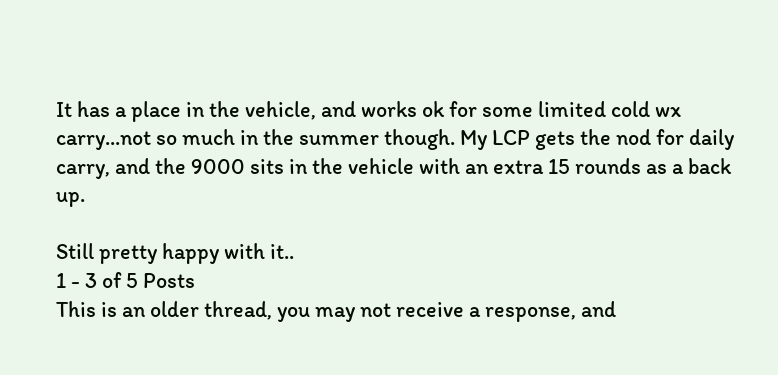It has a place in the vehicle, and works ok for some limited cold wx carry...not so much in the summer though. My LCP gets the nod for daily carry, and the 9000 sits in the vehicle with an extra 15 rounds as a back up.

Still pretty happy with it..
1 - 3 of 5 Posts
This is an older thread, you may not receive a response, and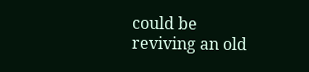could be reviving an old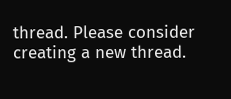thread. Please consider creating a new thread.